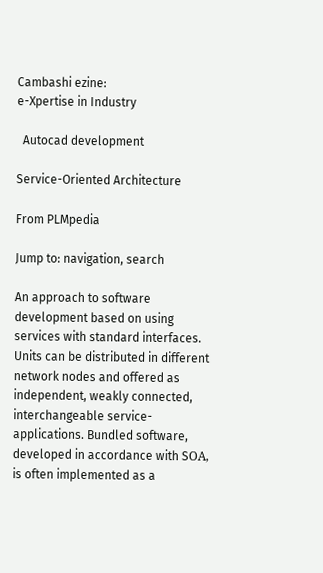Cambashi ezine:
e-Xpertise in Industry

  Autocad development

Service-Oriented Architecture

From PLMpedia

Jump to: navigation, search

An approach to software development based on using services with standard interfaces. Units can be distributed in different network nodes and offered as independent, weakly connected, interchangeable service-applications. Bundled software, developed in accordance with SОА, is often implemented as a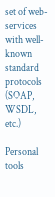set of web-services with well-known standard protocols (SOAP, WSDL, etc.)

Personal tools